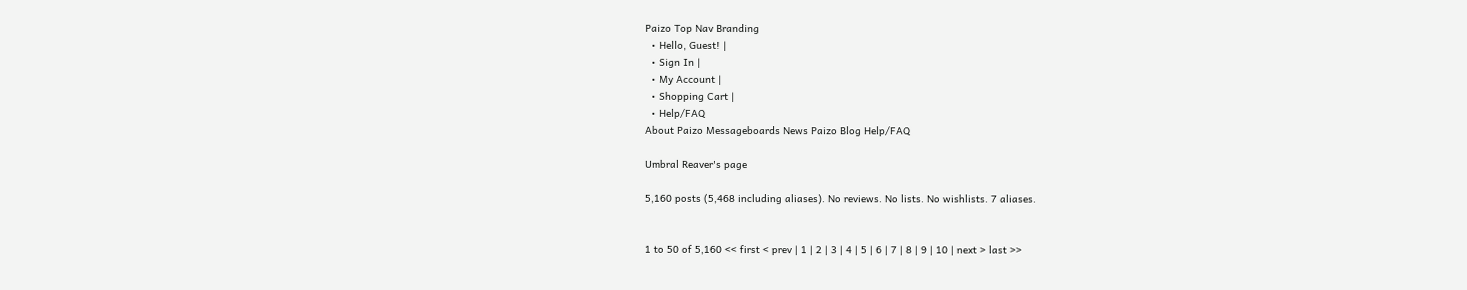Paizo Top Nav Branding
  • Hello, Guest! |
  • Sign In |
  • My Account |
  • Shopping Cart |
  • Help/FAQ
About Paizo Messageboards News Paizo Blog Help/FAQ

Umbral Reaver's page

5,160 posts (5,468 including aliases). No reviews. No lists. No wishlists. 7 aliases.


1 to 50 of 5,160 << first < prev | 1 | 2 | 3 | 4 | 5 | 6 | 7 | 8 | 9 | 10 | next > last >>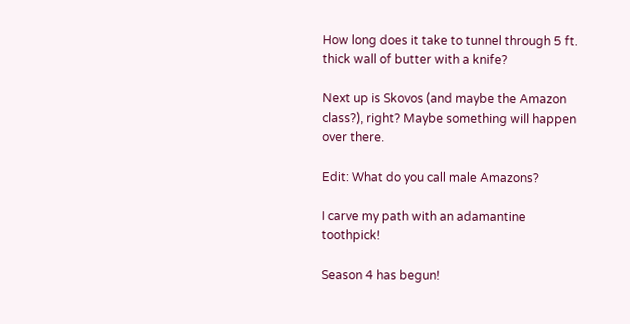How long does it take to tunnel through 5 ft. thick wall of butter with a knife?

Next up is Skovos (and maybe the Amazon class?), right? Maybe something will happen over there.

Edit: What do you call male Amazons?

I carve my path with an adamantine toothpick!

Season 4 has begun!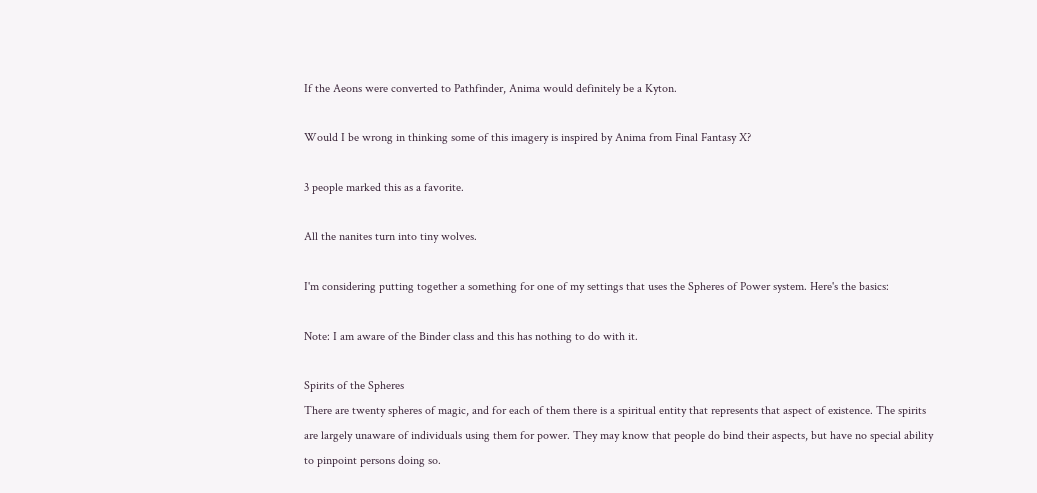If the Aeons were converted to Pathfinder, Anima would definitely be a Kyton.

Would I be wrong in thinking some of this imagery is inspired by Anima from Final Fantasy X?

3 people marked this as a favorite.

All the nanites turn into tiny wolves.

I'm considering putting together a something for one of my settings that uses the Spheres of Power system. Here's the basics:

Note: I am aware of the Binder class and this has nothing to do with it.

Spirits of the Spheres
There are twenty spheres of magic, and for each of them there is a spiritual entity that represents that aspect of existence. The spirits are largely unaware of individuals using them for power. They may know that people do bind their aspects, but have no special ability to pinpoint persons doing so.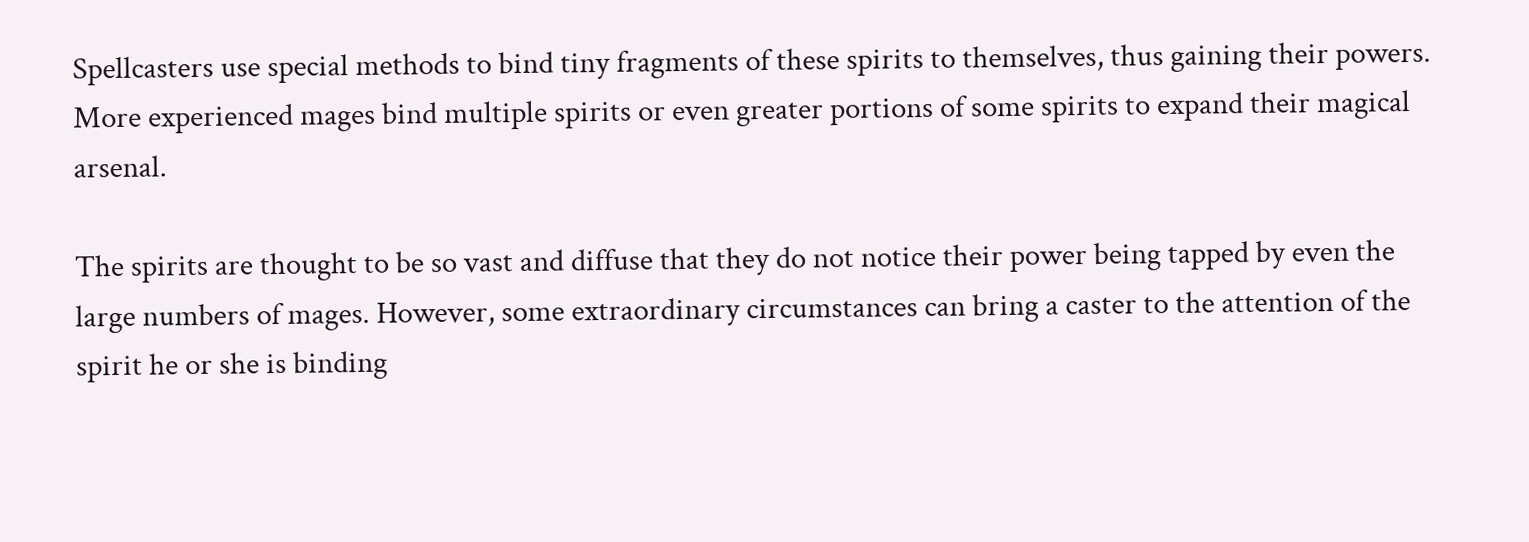Spellcasters use special methods to bind tiny fragments of these spirits to themselves, thus gaining their powers. More experienced mages bind multiple spirits or even greater portions of some spirits to expand their magical arsenal.

The spirits are thought to be so vast and diffuse that they do not notice their power being tapped by even the large numbers of mages. However, some extraordinary circumstances can bring a caster to the attention of the spirit he or she is binding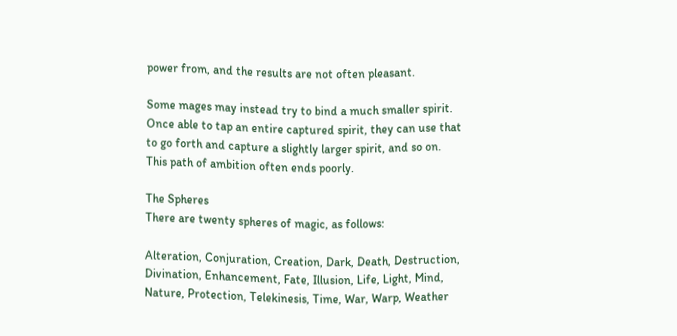power from, and the results are not often pleasant.

Some mages may instead try to bind a much smaller spirit. Once able to tap an entire captured spirit, they can use that to go forth and capture a slightly larger spirit, and so on. This path of ambition often ends poorly.

The Spheres
There are twenty spheres of magic, as follows:

Alteration, Conjuration, Creation, Dark, Death, Destruction, Divination, Enhancement, Fate, Illusion, Life, Light, Mind, Nature, Protection, Telekinesis, Time, War, Warp, Weather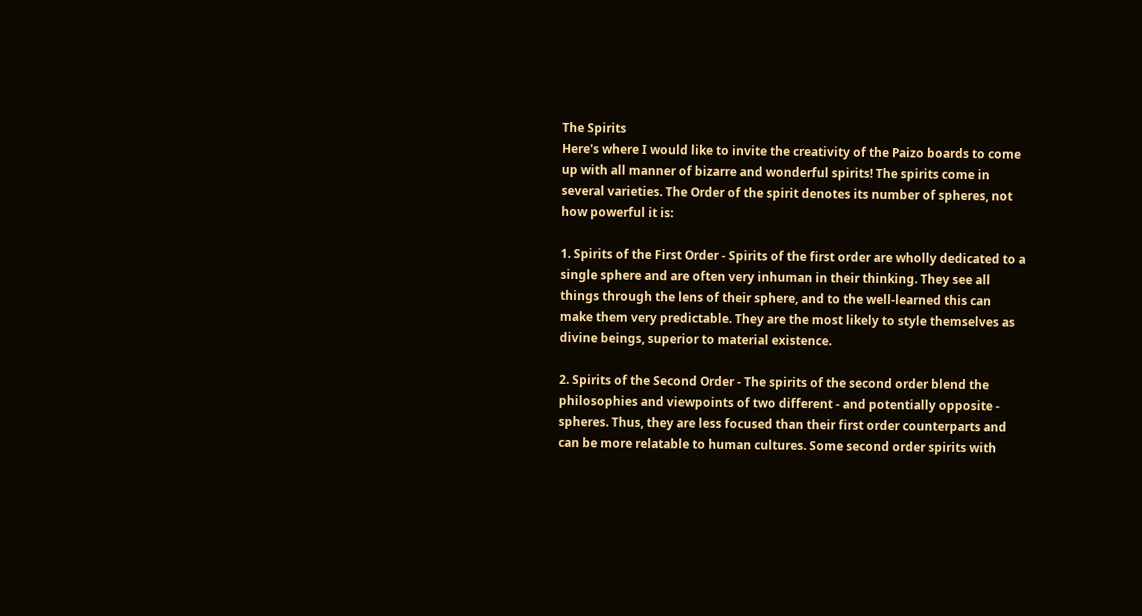The Spirits
Here's where I would like to invite the creativity of the Paizo boards to come up with all manner of bizarre and wonderful spirits! The spirits come in several varieties. The Order of the spirit denotes its number of spheres, not how powerful it is:

1. Spirits of the First Order - Spirits of the first order are wholly dedicated to a single sphere and are often very inhuman in their thinking. They see all things through the lens of their sphere, and to the well-learned this can make them very predictable. They are the most likely to style themselves as divine beings, superior to material existence.

2. Spirits of the Second Order - The spirits of the second order blend the philosophies and viewpoints of two different - and potentially opposite - spheres. Thus, they are less focused than their first order counterparts and can be more relatable to human cultures. Some second order spirits with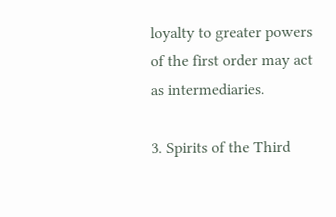loyalty to greater powers of the first order may act as intermediaries.

3. Spirits of the Third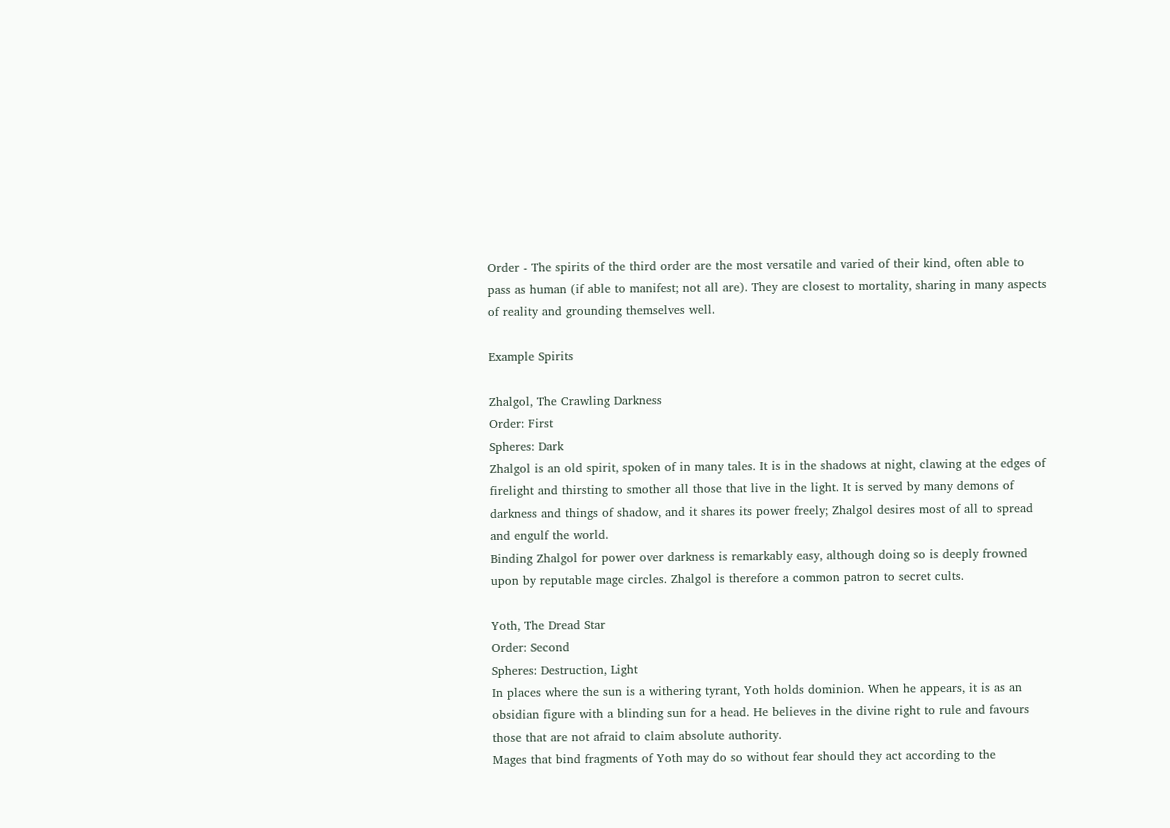Order - The spirits of the third order are the most versatile and varied of their kind, often able to pass as human (if able to manifest; not all are). They are closest to mortality, sharing in many aspects of reality and grounding themselves well.

Example Spirits

Zhalgol, The Crawling Darkness
Order: First
Spheres: Dark
Zhalgol is an old spirit, spoken of in many tales. It is in the shadows at night, clawing at the edges of firelight and thirsting to smother all those that live in the light. It is served by many demons of darkness and things of shadow, and it shares its power freely; Zhalgol desires most of all to spread and engulf the world.
Binding Zhalgol for power over darkness is remarkably easy, although doing so is deeply frowned upon by reputable mage circles. Zhalgol is therefore a common patron to secret cults.

Yoth, The Dread Star
Order: Second
Spheres: Destruction, Light
In places where the sun is a withering tyrant, Yoth holds dominion. When he appears, it is as an obsidian figure with a blinding sun for a head. He believes in the divine right to rule and favours those that are not afraid to claim absolute authority.
Mages that bind fragments of Yoth may do so without fear should they act according to the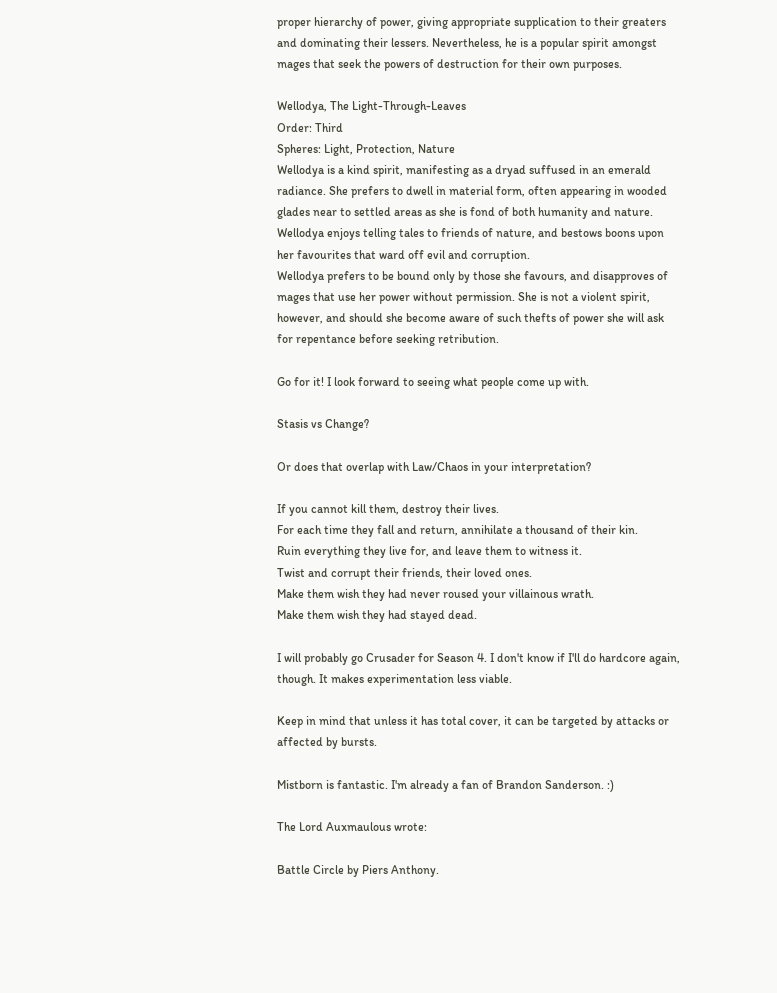proper hierarchy of power, giving appropriate supplication to their greaters and dominating their lessers. Nevertheless, he is a popular spirit amongst mages that seek the powers of destruction for their own purposes.

Wellodya, The Light-Through-Leaves
Order: Third
Spheres: Light, Protection, Nature
Wellodya is a kind spirit, manifesting as a dryad suffused in an emerald radiance. She prefers to dwell in material form, often appearing in wooded glades near to settled areas as she is fond of both humanity and nature. Wellodya enjoys telling tales to friends of nature, and bestows boons upon her favourites that ward off evil and corruption.
Wellodya prefers to be bound only by those she favours, and disapproves of mages that use her power without permission. She is not a violent spirit, however, and should she become aware of such thefts of power she will ask for repentance before seeking retribution.

Go for it! I look forward to seeing what people come up with.

Stasis vs Change?

Or does that overlap with Law/Chaos in your interpretation?

If you cannot kill them, destroy their lives.
For each time they fall and return, annihilate a thousand of their kin.
Ruin everything they live for, and leave them to witness it.
Twist and corrupt their friends, their loved ones.
Make them wish they had never roused your villainous wrath.
Make them wish they had stayed dead.

I will probably go Crusader for Season 4. I don't know if I'll do hardcore again, though. It makes experimentation less viable.

Keep in mind that unless it has total cover, it can be targeted by attacks or affected by bursts.

Mistborn is fantastic. I'm already a fan of Brandon Sanderson. :)

The Lord Auxmaulous wrote:

Battle Circle by Piers Anthony.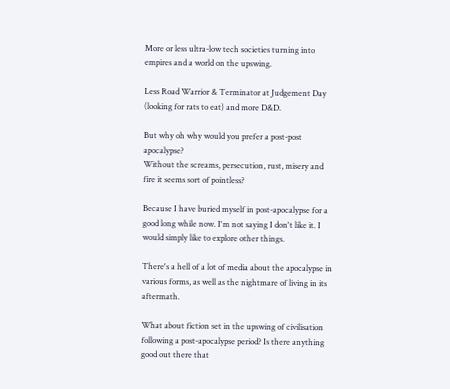More or less ultra-low tech societies turning into empires and a world on the upswing.

Less Road Warrior & Terminator at Judgement Day (looking for rats to eat) and more D&D.

But why oh why would you prefer a post-post apocalypse?
Without the screams, persecution, rust, misery and fire it seems sort of pointless?

Because I have buried myself in post-apocalypse for a good long while now. I'm not saying I don't like it. I would simply like to explore other things.

There's a hell of a lot of media about the apocalypse in various forms, as well as the nightmare of living in its aftermath.

What about fiction set in the upswing of civilisation following a post-apocalypse period? Is there anything good out there that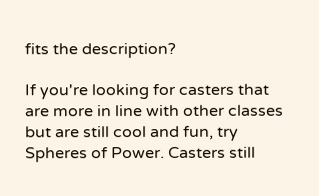fits the description?

If you're looking for casters that are more in line with other classes but are still cool and fun, try Spheres of Power. Casters still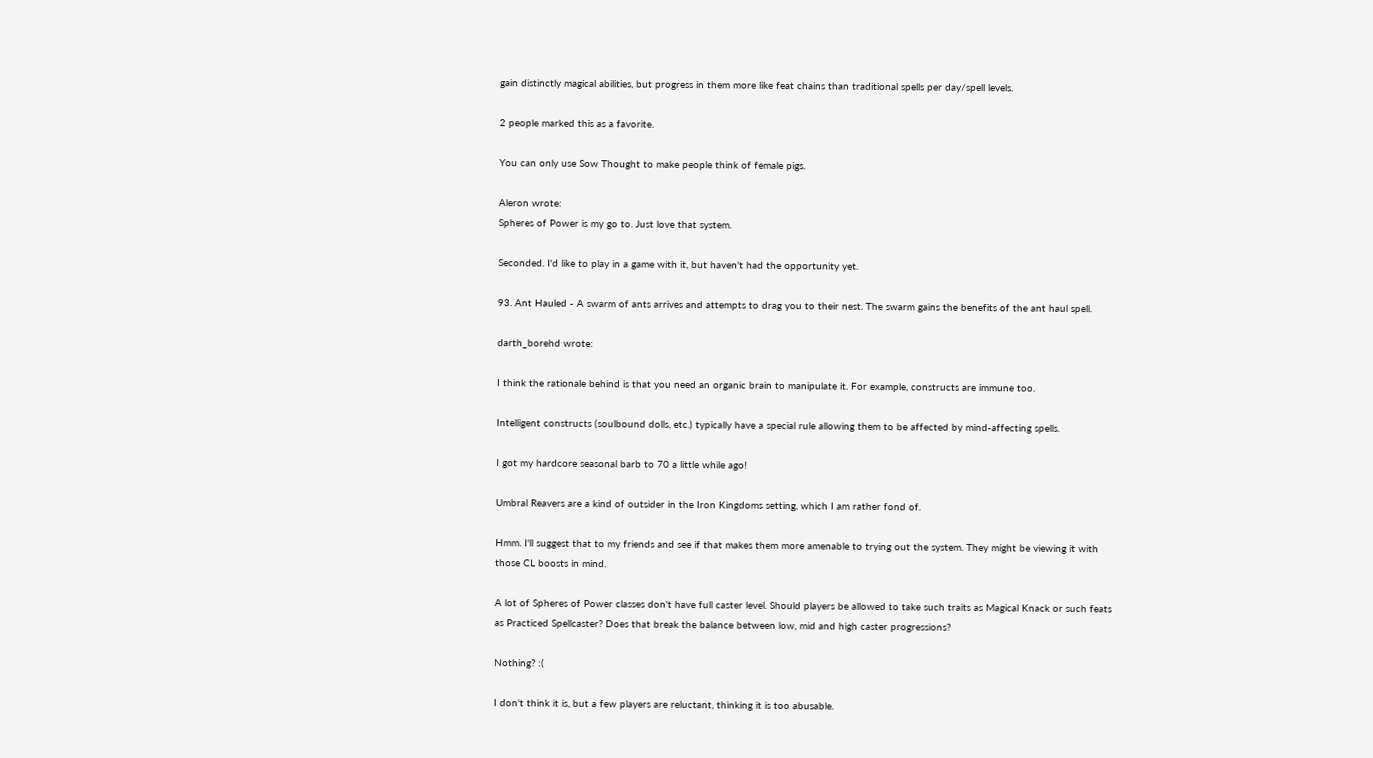gain distinctly magical abilities, but progress in them more like feat chains than traditional spells per day/spell levels.

2 people marked this as a favorite.

You can only use Sow Thought to make people think of female pigs.

Aleron wrote:
Spheres of Power is my go to. Just love that system.

Seconded. I'd like to play in a game with it, but haven't had the opportunity yet.

93. Ant Hauled - A swarm of ants arrives and attempts to drag you to their nest. The swarm gains the benefits of the ant haul spell.

darth_borehd wrote:

I think the rationale behind is that you need an organic brain to manipulate it. For example, constructs are immune too.

Intelligent constructs (soulbound dolls, etc.) typically have a special rule allowing them to be affected by mind-affecting spells.

I got my hardcore seasonal barb to 70 a little while ago!

Umbral Reavers are a kind of outsider in the Iron Kingdoms setting, which I am rather fond of.

Hmm. I'll suggest that to my friends and see if that makes them more amenable to trying out the system. They might be viewing it with those CL boosts in mind.

A lot of Spheres of Power classes don't have full caster level. Should players be allowed to take such traits as Magical Knack or such feats as Practiced Spellcaster? Does that break the balance between low, mid and high caster progressions?

Nothing? :(

I don't think it is, but a few players are reluctant, thinking it is too abusable.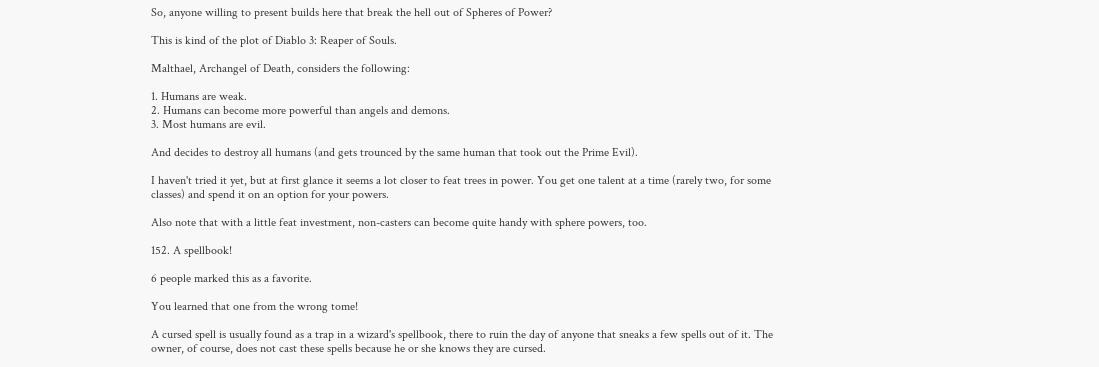So, anyone willing to present builds here that break the hell out of Spheres of Power?

This is kind of the plot of Diablo 3: Reaper of Souls.

Malthael, Archangel of Death, considers the following:

1. Humans are weak.
2. Humans can become more powerful than angels and demons.
3. Most humans are evil.

And decides to destroy all humans (and gets trounced by the same human that took out the Prime Evil).

I haven't tried it yet, but at first glance it seems a lot closer to feat trees in power. You get one talent at a time (rarely two, for some classes) and spend it on an option for your powers.

Also note that with a little feat investment, non-casters can become quite handy with sphere powers, too.

152. A spellbook!

6 people marked this as a favorite.

You learned that one from the wrong tome!

A cursed spell is usually found as a trap in a wizard's spellbook, there to ruin the day of anyone that sneaks a few spells out of it. The owner, of course, does not cast these spells because he or she knows they are cursed.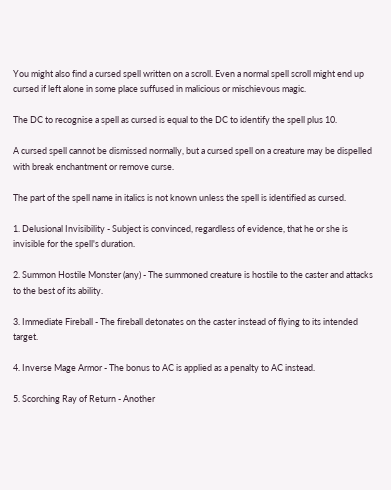You might also find a cursed spell written on a scroll. Even a normal spell scroll might end up cursed if left alone in some place suffused in malicious or mischievous magic.

The DC to recognise a spell as cursed is equal to the DC to identify the spell plus 10.

A cursed spell cannot be dismissed normally, but a cursed spell on a creature may be dispelled with break enchantment or remove curse.

The part of the spell name in italics is not known unless the spell is identified as cursed.

1. Delusional Invisibility - Subject is convinced, regardless of evidence, that he or she is invisible for the spell's duration.

2. Summon Hostile Monster (any) - The summoned creature is hostile to the caster and attacks to the best of its ability.

3. Immediate Fireball - The fireball detonates on the caster instead of flying to its intended target.

4. Inverse Mage Armor - The bonus to AC is applied as a penalty to AC instead.

5. Scorching Ray of Return - Another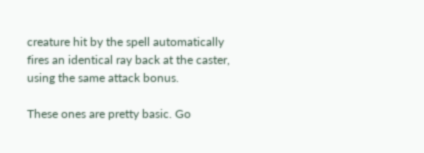creature hit by the spell automatically fires an identical ray back at the caster, using the same attack bonus.

These ones are pretty basic. Go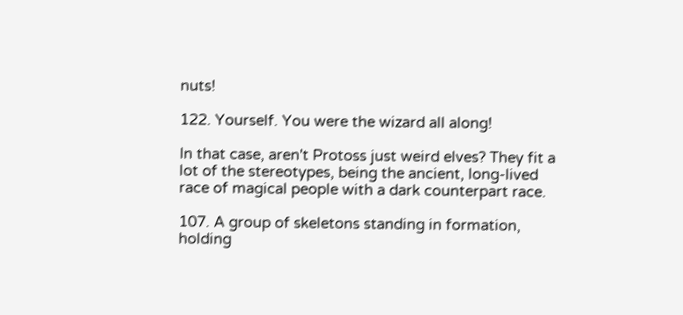nuts!

122. Yourself. You were the wizard all along!

In that case, aren't Protoss just weird elves? They fit a lot of the stereotypes, being the ancient, long-lived race of magical people with a dark counterpart race.

107. A group of skeletons standing in formation, holding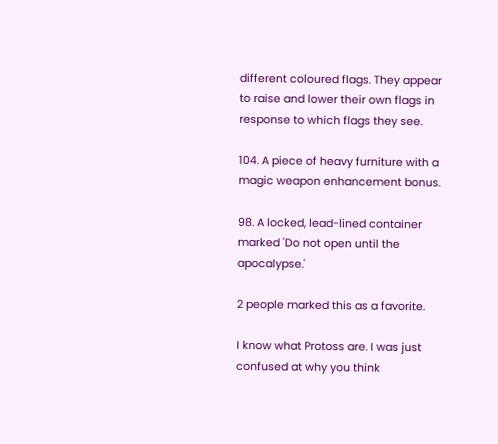different coloured flags. They appear to raise and lower their own flags in response to which flags they see.

104. A piece of heavy furniture with a magic weapon enhancement bonus.

98. A locked, lead-lined container marked 'Do not open until the apocalypse.'

2 people marked this as a favorite.

I know what Protoss are. I was just confused at why you think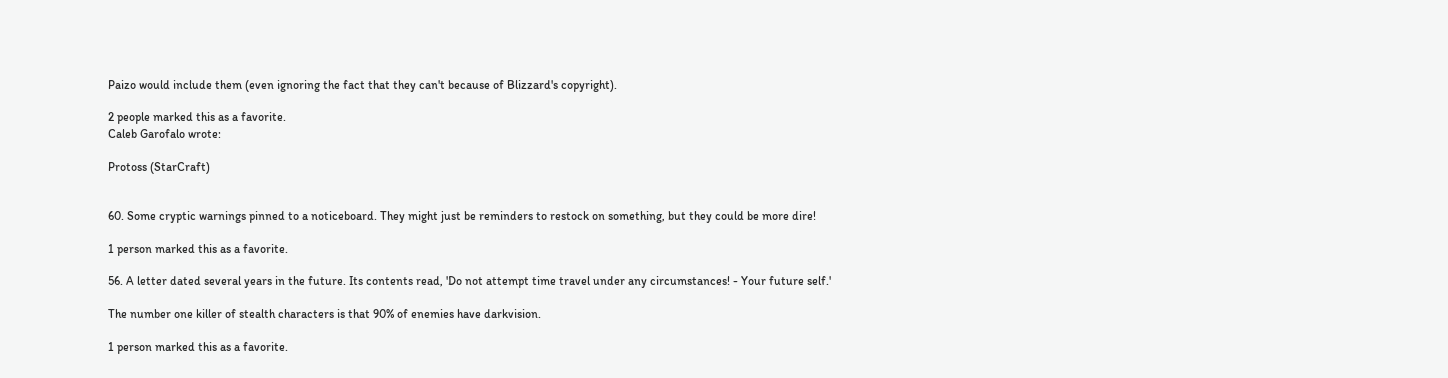Paizo would include them (even ignoring the fact that they can't because of Blizzard's copyright).

2 people marked this as a favorite.
Caleb Garofalo wrote:

Protoss (StarCraft)


60. Some cryptic warnings pinned to a noticeboard. They might just be reminders to restock on something, but they could be more dire!

1 person marked this as a favorite.

56. A letter dated several years in the future. Its contents read, 'Do not attempt time travel under any circumstances! - Your future self.'

The number one killer of stealth characters is that 90% of enemies have darkvision.

1 person marked this as a favorite.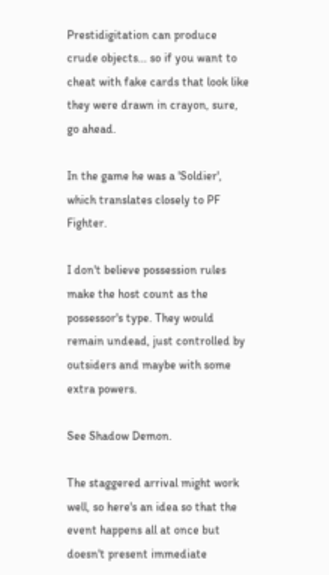Prestidigitation can produce crude objects... so if you want to cheat with fake cards that look like they were drawn in crayon, sure, go ahead.

In the game he was a 'Soldier', which translates closely to PF Fighter.

I don't believe possession rules make the host count as the possessor's type. They would remain undead, just controlled by outsiders and maybe with some extra powers.

See Shadow Demon.

The staggered arrival might work well, so here's an idea so that the event happens all at once but doesn't present immediate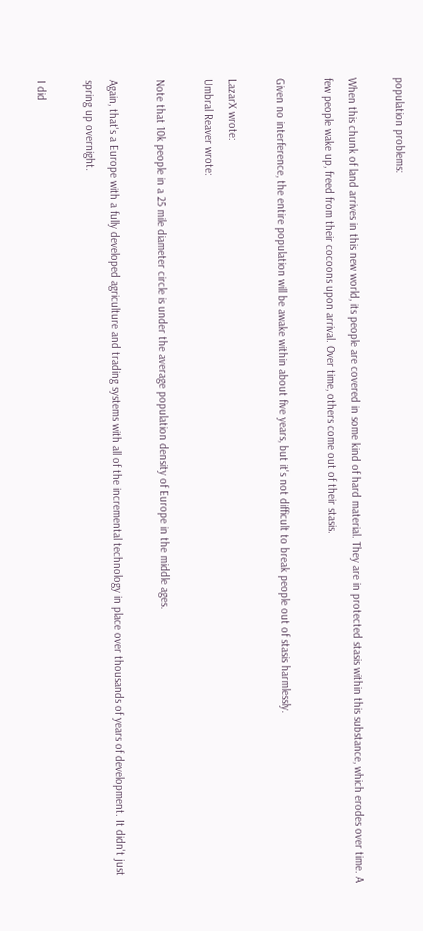population problems:

When this chunk of land arrives in this new world, its people are covered in some kind of hard material. They are in protected stasis within this substance, which erodes over time. A few people wake up, freed from their cocoons upon arrival. Over time, others come out of their stasis.

Given no interference, the entire population will be awake within about five years, but it's not difficult to break people out of stasis harmlessly.

LazarX wrote:
Umbral Reaver wrote:

Note that 10k people in a 25 mile diameter circle is under the average population density of Europe in the middle ages.

Again, that's a Europe with a fully developed agriculture and trading systems with all of the incremental technology in place over thousands of years of development. It didn't just spring up overnight.

I did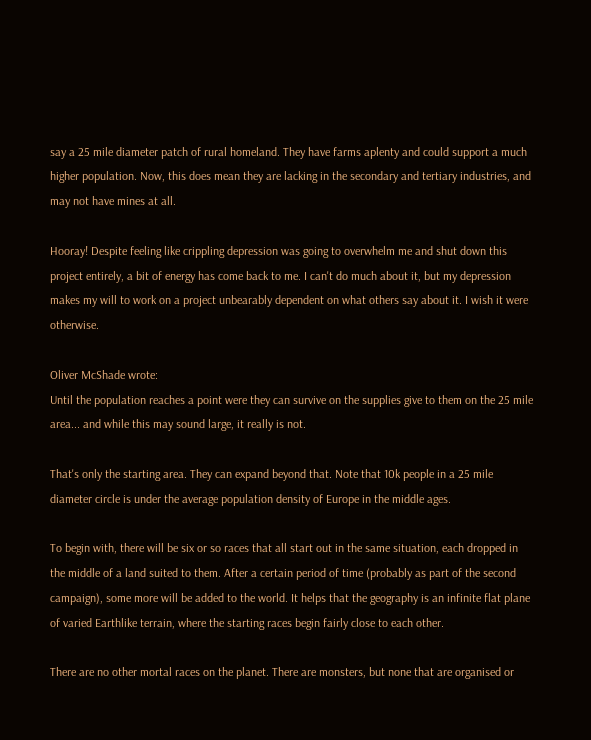say a 25 mile diameter patch of rural homeland. They have farms aplenty and could support a much higher population. Now, this does mean they are lacking in the secondary and tertiary industries, and may not have mines at all.

Hooray! Despite feeling like crippling depression was going to overwhelm me and shut down this project entirely, a bit of energy has come back to me. I can't do much about it, but my depression makes my will to work on a project unbearably dependent on what others say about it. I wish it were otherwise.

Oliver McShade wrote:
Until the population reaches a point were they can survive on the supplies give to them on the 25 mile area... and while this may sound large, it really is not.

That's only the starting area. They can expand beyond that. Note that 10k people in a 25 mile diameter circle is under the average population density of Europe in the middle ages.

To begin with, there will be six or so races that all start out in the same situation, each dropped in the middle of a land suited to them. After a certain period of time (probably as part of the second campaign), some more will be added to the world. It helps that the geography is an infinite flat plane of varied Earthlike terrain, where the starting races begin fairly close to each other.

There are no other mortal races on the planet. There are monsters, but none that are organised or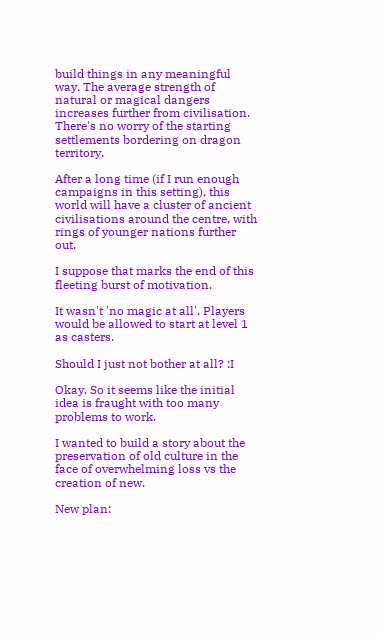build things in any meaningful way. The average strength of natural or magical dangers increases further from civilisation. There's no worry of the starting settlements bordering on dragon territory.

After a long time (if I run enough campaigns in this setting), this world will have a cluster of ancient civilisations around the centre, with rings of younger nations further out.

I suppose that marks the end of this fleeting burst of motivation.

It wasn't 'no magic at all'. Players would be allowed to start at level 1 as casters.

Should I just not bother at all? :I

Okay. So it seems like the initial idea is fraught with too many problems to work.

I wanted to build a story about the preservation of old culture in the face of overwhelming loss vs the creation of new.

New plan: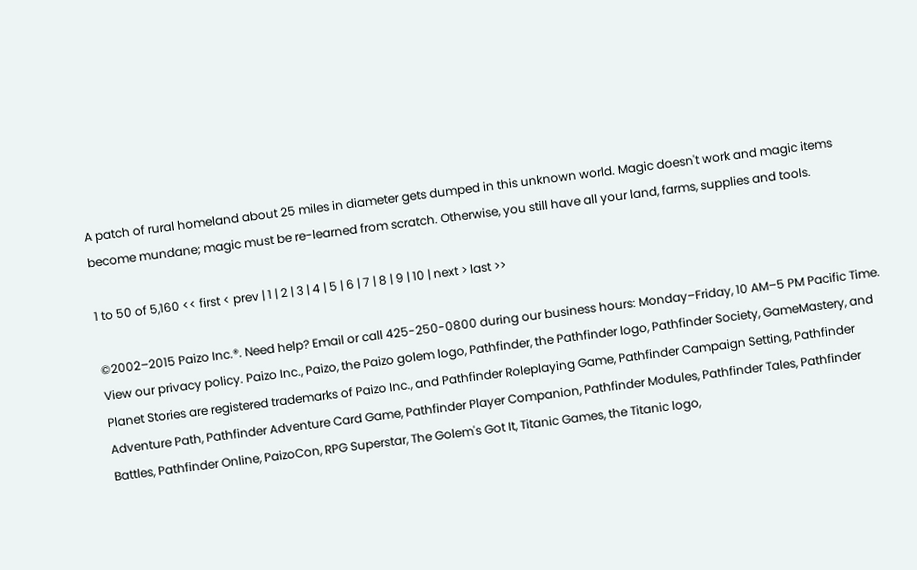A patch of rural homeland about 25 miles in diameter gets dumped in this unknown world. Magic doesn't work and magic items become mundane; magic must be re-learned from scratch. Otherwise, you still have all your land, farms, supplies and tools.

1 to 50 of 5,160 << first < prev | 1 | 2 | 3 | 4 | 5 | 6 | 7 | 8 | 9 | 10 | next > last >>

©2002–2015 Paizo Inc.®. Need help? Email or call 425-250-0800 during our business hours: Monday–Friday, 10 AM–5 PM Pacific Time. View our privacy policy. Paizo Inc., Paizo, the Paizo golem logo, Pathfinder, the Pathfinder logo, Pathfinder Society, GameMastery, and Planet Stories are registered trademarks of Paizo Inc., and Pathfinder Roleplaying Game, Pathfinder Campaign Setting, Pathfinder Adventure Path, Pathfinder Adventure Card Game, Pathfinder Player Companion, Pathfinder Modules, Pathfinder Tales, Pathfinder Battles, Pathfinder Online, PaizoCon, RPG Superstar, The Golem's Got It, Titanic Games, the Titanic logo,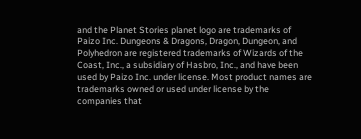and the Planet Stories planet logo are trademarks of Paizo Inc. Dungeons & Dragons, Dragon, Dungeon, and Polyhedron are registered trademarks of Wizards of the Coast, Inc., a subsidiary of Hasbro, Inc., and have been used by Paizo Inc. under license. Most product names are trademarks owned or used under license by the companies that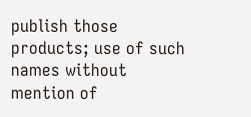publish those products; use of such names without mention of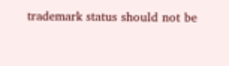trademark status should not be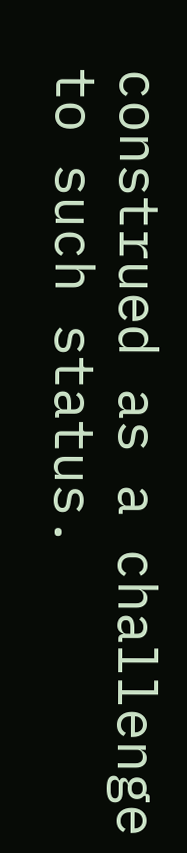construed as a challenge to such status.